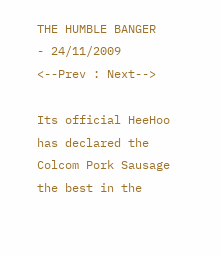THE HUMBLE BANGER          - 24/11/2009      <--Prev : Next-->

Its official HeeHoo has declared the Colcom Pork Sausage the best in the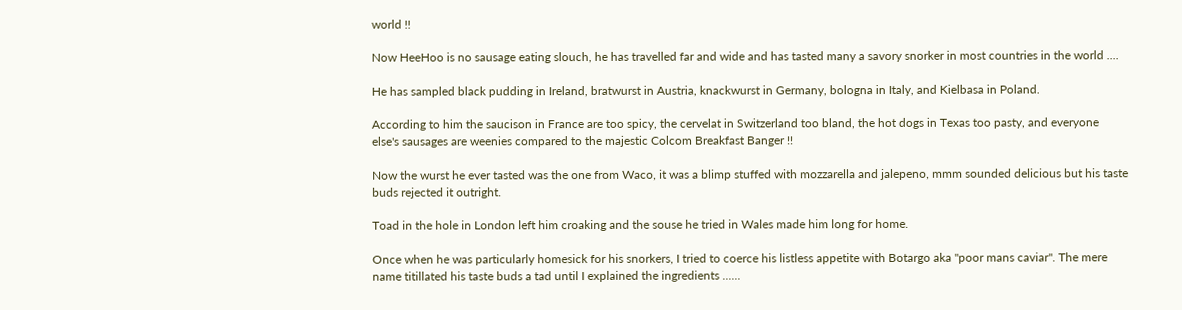world !!

Now HeeHoo is no sausage eating slouch, he has travelled far and wide and has tasted many a savory snorker in most countries in the world ....

He has sampled black pudding in Ireland, bratwurst in Austria, knackwurst in Germany, bologna in Italy, and Kielbasa in Poland.

According to him the saucison in France are too spicy, the cervelat in Switzerland too bland, the hot dogs in Texas too pasty, and everyone else's sausages are weenies compared to the majestic Colcom Breakfast Banger !!

Now the wurst he ever tasted was the one from Waco, it was a blimp stuffed with mozzarella and jalepeno, mmm sounded delicious but his taste buds rejected it outright.

Toad in the hole in London left him croaking and the souse he tried in Wales made him long for home.

Once when he was particularly homesick for his snorkers, I tried to coerce his listless appetite with Botargo aka "poor mans caviar". The mere name titillated his taste buds a tad until I explained the ingredients ......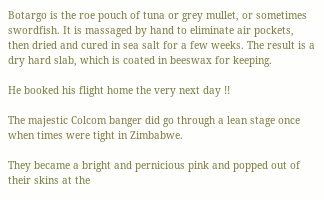Botargo is the roe pouch of tuna or grey mullet, or sometimes swordfish. It is massaged by hand to eliminate air pockets, then dried and cured in sea salt for a few weeks. The result is a dry hard slab, which is coated in beeswax for keeping.

He booked his flight home the very next day !!

The majestic Colcom banger did go through a lean stage once when times were tight in Zimbabwe.

They became a bright and pernicious pink and popped out of their skins at the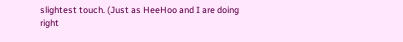slightest touch. (Just as HeeHoo and I are doing right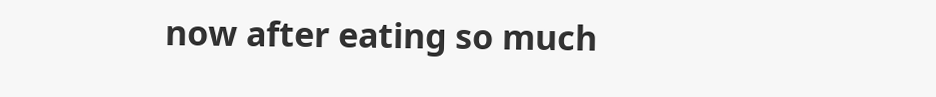now after eating so much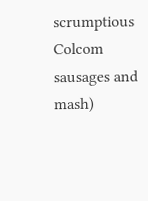scrumptious Colcom sausages and mash)